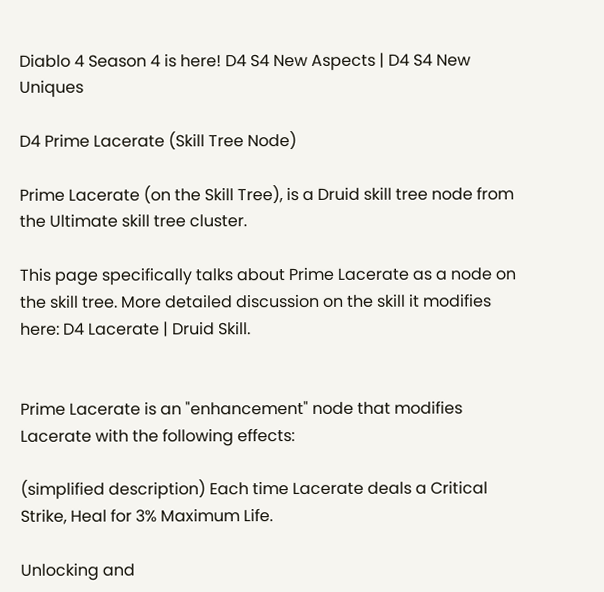Diablo 4 Season 4 is here! D4 S4 New Aspects | D4 S4 New Uniques

D4 Prime Lacerate (Skill Tree Node)

Prime Lacerate (on the Skill Tree), is a Druid skill tree node from the Ultimate skill tree cluster.

This page specifically talks about Prime Lacerate as a node on the skill tree. More detailed discussion on the skill it modifies here: D4 Lacerate | Druid Skill.


Prime Lacerate is an "enhancement" node that modifies Lacerate with the following effects:

(simplified description) Each time Lacerate deals a Critical Strike, Heal for 3% Maximum Life.

Unlocking and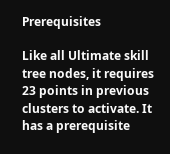Prerequisites

Like all Ultimate skill tree nodes, it requires 23 points in previous clusters to activate. It has a prerequisite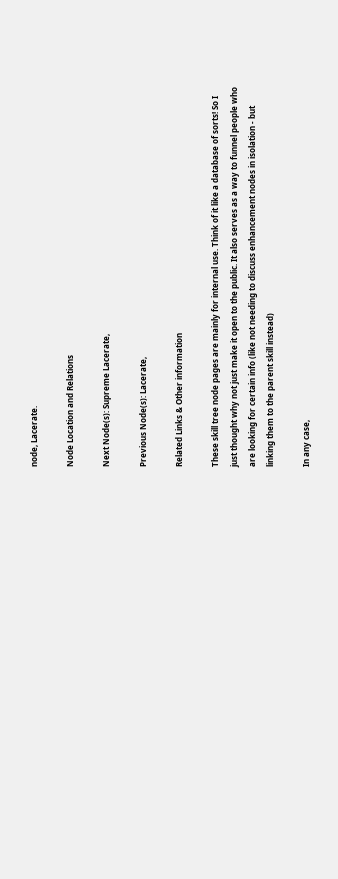node, Lacerate.

Node Location and Relations

Next Node(s): Supreme Lacerate,

Previous Node(s): Lacerate,

Related Links & Other information

These skill tree node pages are mainly for internal use. Think of it like a database of sorts! So I just thought why not just make it open to the public. It also serves as a way to funnel people who are looking for certain info (like not needing to discuss enhancement nodes in isolation - but linking them to the parent skill instead)

In any case,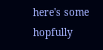here's some hopfully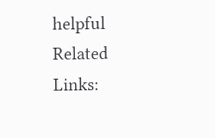helpful Related Links: